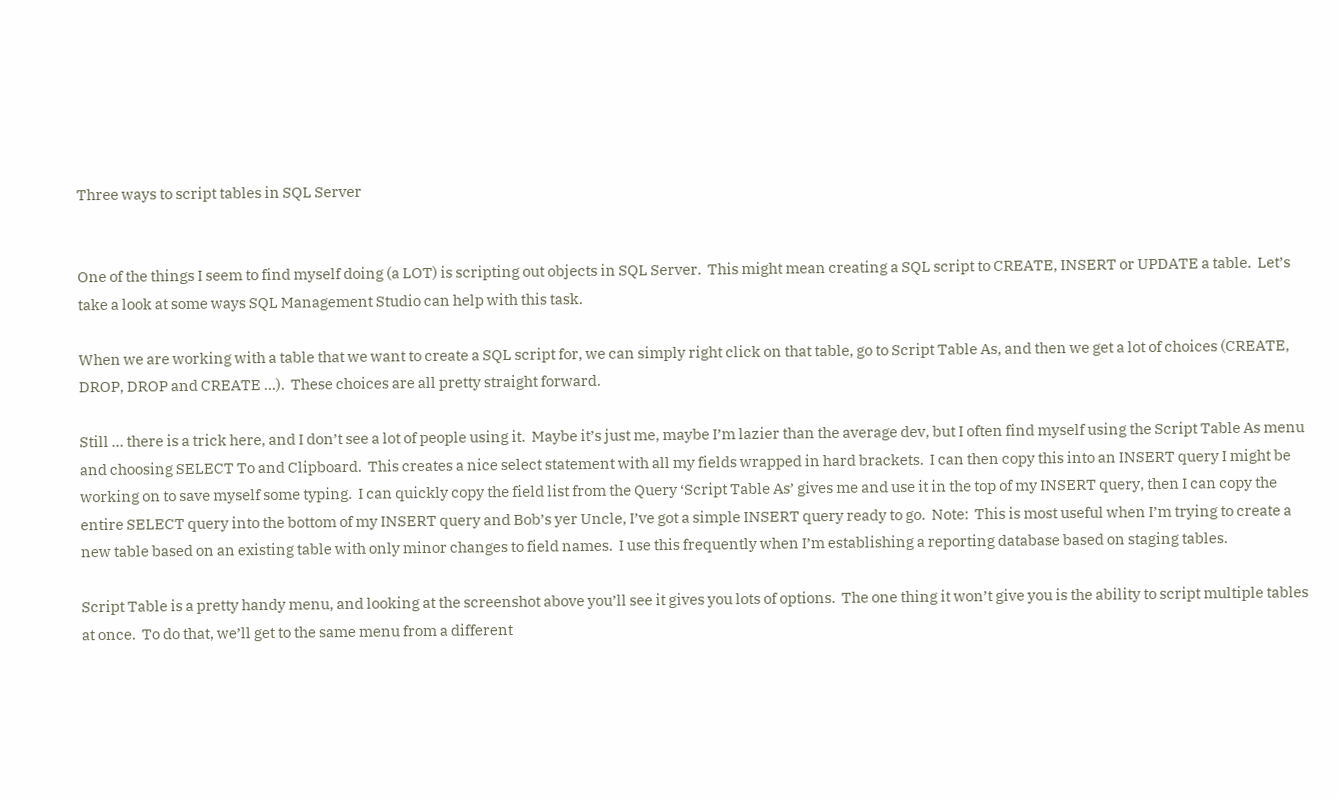Three ways to script tables in SQL Server


One of the things I seem to find myself doing (a LOT) is scripting out objects in SQL Server.  This might mean creating a SQL script to CREATE, INSERT or UPDATE a table.  Let’s take a look at some ways SQL Management Studio can help with this task.

When we are working with a table that we want to create a SQL script for, we can simply right click on that table, go to Script Table As, and then we get a lot of choices (CREATE, DROP, DROP and CREATE …).  These choices are all pretty straight forward.

Still … there is a trick here, and I don’t see a lot of people using it.  Maybe it’s just me, maybe I’m lazier than the average dev, but I often find myself using the Script Table As menu and choosing SELECT To and Clipboard.  This creates a nice select statement with all my fields wrapped in hard brackets.  I can then copy this into an INSERT query I might be working on to save myself some typing.  I can quickly copy the field list from the Query ‘Script Table As’ gives me and use it in the top of my INSERT query, then I can copy the entire SELECT query into the bottom of my INSERT query and Bob’s yer Uncle, I’ve got a simple INSERT query ready to go.  Note:  This is most useful when I’m trying to create a new table based on an existing table with only minor changes to field names.  I use this frequently when I’m establishing a reporting database based on staging tables.

Script Table is a pretty handy menu, and looking at the screenshot above you’ll see it gives you lots of options.  The one thing it won’t give you is the ability to script multiple tables at once.  To do that, we’ll get to the same menu from a different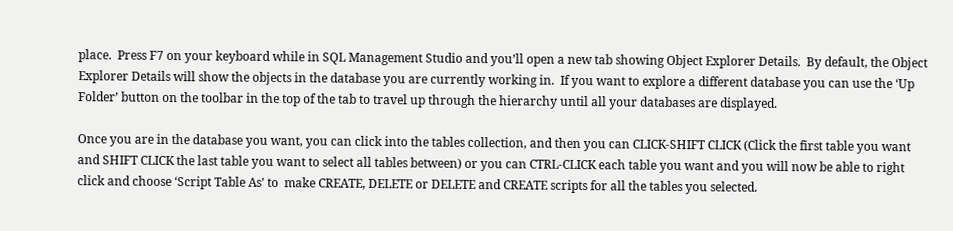place.  Press F7 on your keyboard while in SQL Management Studio and you’ll open a new tab showing Object Explorer Details.  By default, the Object Explorer Details will show the objects in the database you are currently working in.  If you want to explore a different database you can use the ‘Up Folder’ button on the toolbar in the top of the tab to travel up through the hierarchy until all your databases are displayed.

Once you are in the database you want, you can click into the tables collection, and then you can CLICK-SHIFT CLICK (Click the first table you want and SHIFT CLICK the last table you want to select all tables between) or you can CTRL-CLICK each table you want and you will now be able to right click and choose ‘Script Table As’ to  make CREATE, DELETE or DELETE and CREATE scripts for all the tables you selected.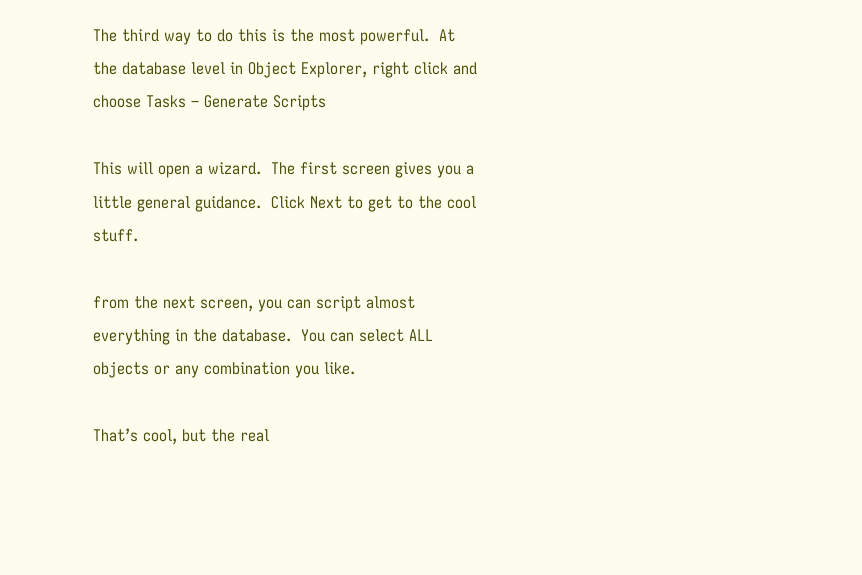The third way to do this is the most powerful.  At the database level in Object Explorer, right click and choose Tasks – Generate Scripts

This will open a wizard.  The first screen gives you a little general guidance.  Click Next to get to the cool stuff.

from the next screen, you can script almost everything in the database.  You can select ALL objects or any combination you like.

That’s cool, but the real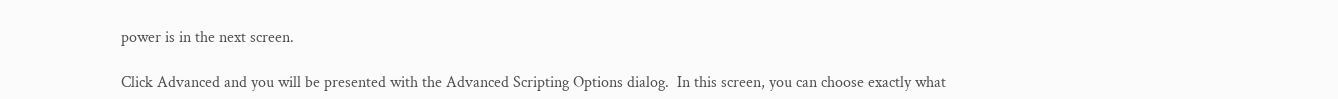power is in the next screen.

Click Advanced and you will be presented with the Advanced Scripting Options dialog.  In this screen, you can choose exactly what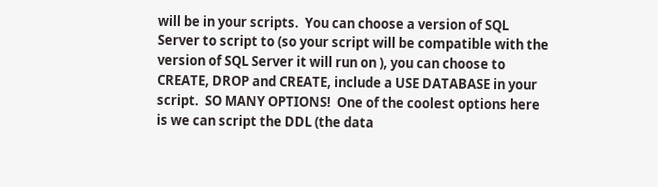will be in your scripts.  You can choose a version of SQL Server to script to (so your script will be compatible with the version of SQL Server it will run on ), you can choose to CREATE, DROP and CREATE, include a USE DATABASE in your script.  SO MANY OPTIONS!  One of the coolest options here is we can script the DDL (the data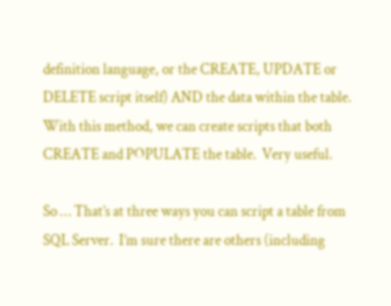definition language, or the CREATE, UPDATE or DELETE script itself) AND the data within the table.  With this method, we can create scripts that both CREATE and POPULATE the table.  Very useful.

So … That’s at three ways you can script a table from SQL Server.  I’m sure there are others (including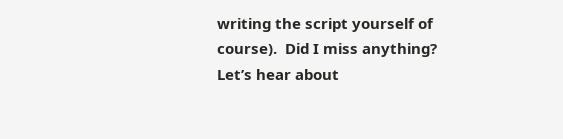writing the script yourself of course).  Did I miss anything?  Let’s hear about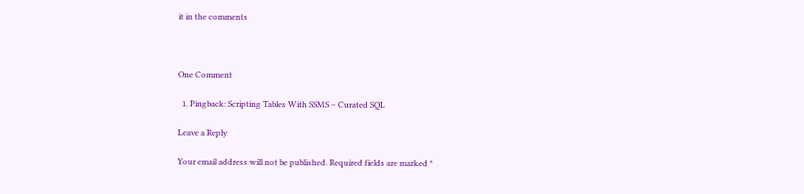it in the comments



One Comment

  1. Pingback: Scripting Tables With SSMS – Curated SQL

Leave a Reply

Your email address will not be published. Required fields are marked *